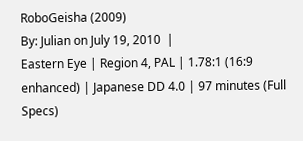RoboGeisha (2009)
By: Julian on July 19, 2010  |
Eastern Eye | Region 4, PAL | 1.78:1 (16:9 enhanced) | Japanese DD 4.0 | 97 minutes (Full Specs)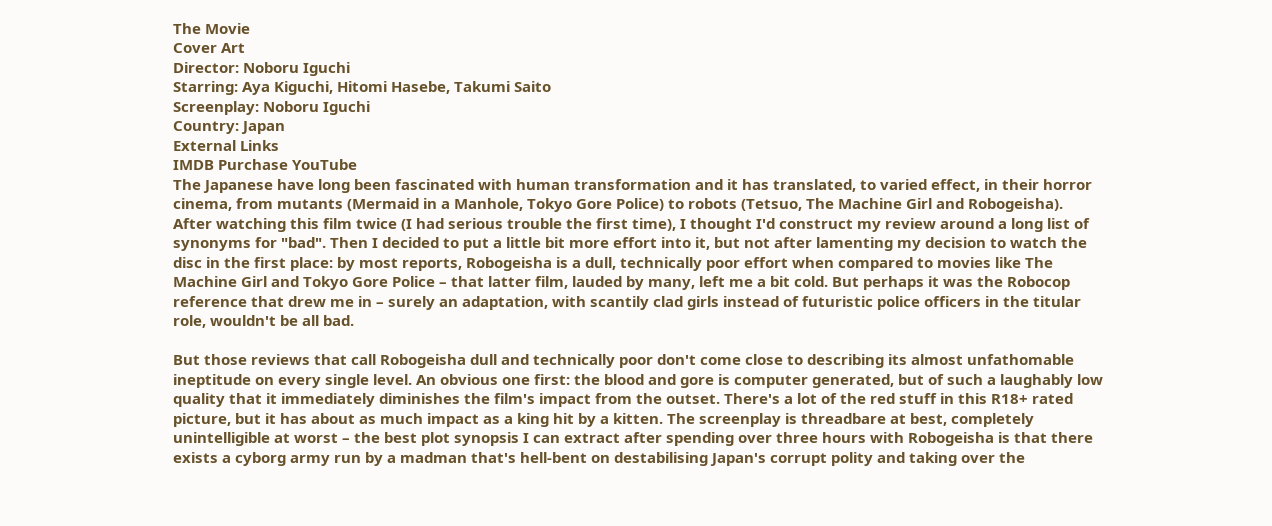The Movie
Cover Art
Director: Noboru Iguchi
Starring: Aya Kiguchi, Hitomi Hasebe, Takumi Saito
Screenplay: Noboru Iguchi
Country: Japan
External Links
IMDB Purchase YouTube
The Japanese have long been fascinated with human transformation and it has translated, to varied effect, in their horror cinema, from mutants (Mermaid in a Manhole, Tokyo Gore Police) to robots (Tetsuo, The Machine Girl and Robogeisha). After watching this film twice (I had serious trouble the first time), I thought I'd construct my review around a long list of synonyms for "bad". Then I decided to put a little bit more effort into it, but not after lamenting my decision to watch the disc in the first place: by most reports, Robogeisha is a dull, technically poor effort when compared to movies like The Machine Girl and Tokyo Gore Police – that latter film, lauded by many, left me a bit cold. But perhaps it was the Robocop reference that drew me in – surely an adaptation, with scantily clad girls instead of futuristic police officers in the titular role, wouldn't be all bad.

But those reviews that call Robogeisha dull and technically poor don't come close to describing its almost unfathomable ineptitude on every single level. An obvious one first: the blood and gore is computer generated, but of such a laughably low quality that it immediately diminishes the film's impact from the outset. There's a lot of the red stuff in this R18+ rated picture, but it has about as much impact as a king hit by a kitten. The screenplay is threadbare at best, completely unintelligible at worst – the best plot synopsis I can extract after spending over three hours with Robogeisha is that there exists a cyborg army run by a madman that's hell-bent on destabilising Japan's corrupt polity and taking over the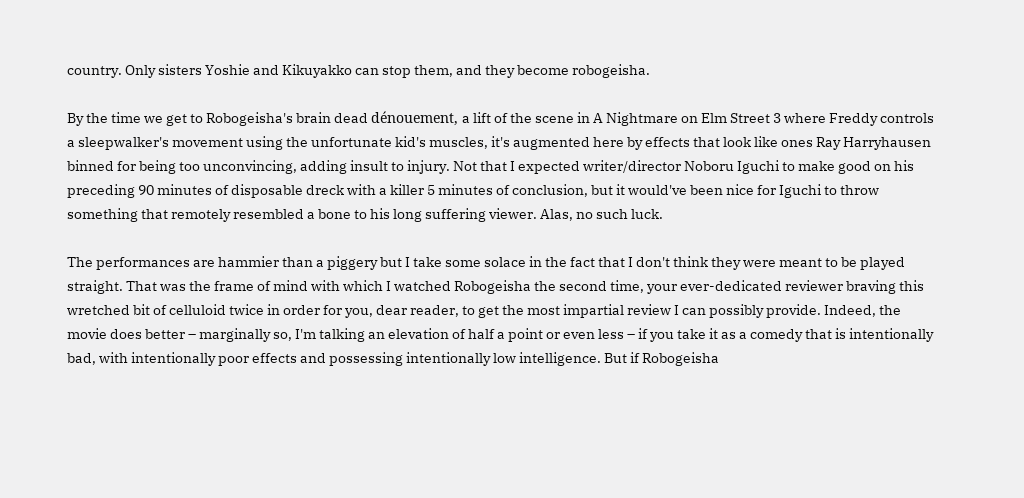country. Only sisters Yoshie and Kikuyakko can stop them, and they become robogeisha.

By the time we get to Robogeisha's brain dead dénouement, a lift of the scene in A Nightmare on Elm Street 3 where Freddy controls a sleepwalker's movement using the unfortunate kid's muscles, it's augmented here by effects that look like ones Ray Harryhausen binned for being too unconvincing, adding insult to injury. Not that I expected writer/director Noboru Iguchi to make good on his preceding 90 minutes of disposable dreck with a killer 5 minutes of conclusion, but it would've been nice for Iguchi to throw something that remotely resembled a bone to his long suffering viewer. Alas, no such luck.

The performances are hammier than a piggery but I take some solace in the fact that I don't think they were meant to be played straight. That was the frame of mind with which I watched Robogeisha the second time, your ever-dedicated reviewer braving this wretched bit of celluloid twice in order for you, dear reader, to get the most impartial review I can possibly provide. Indeed, the movie does better – marginally so, I'm talking an elevation of half a point or even less – if you take it as a comedy that is intentionally bad, with intentionally poor effects and possessing intentionally low intelligence. But if Robogeisha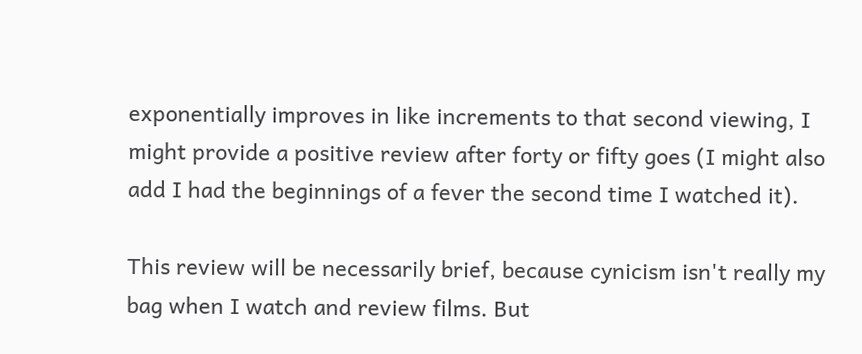exponentially improves in like increments to that second viewing, I might provide a positive review after forty or fifty goes (I might also add I had the beginnings of a fever the second time I watched it).

This review will be necessarily brief, because cynicism isn't really my bag when I watch and review films. But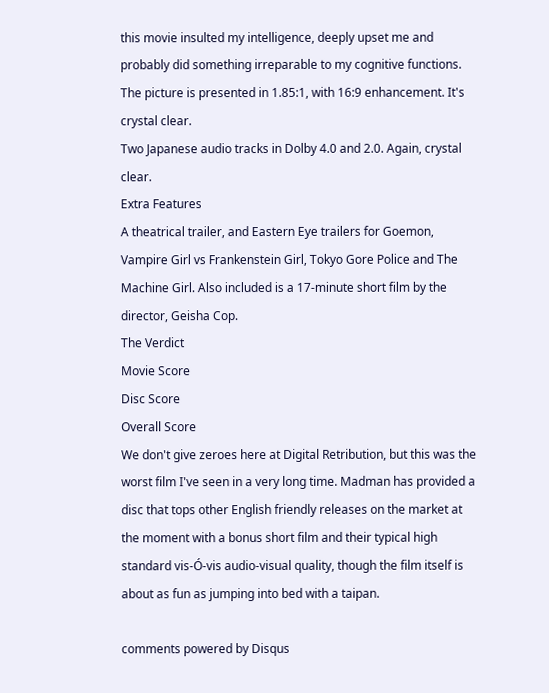this movie insulted my intelligence, deeply upset me and probably did something irreparable to my cognitive functions.
The picture is presented in 1.85:1, with 16:9 enhancement. It's crystal clear.
Two Japanese audio tracks in Dolby 4.0 and 2.0. Again, crystal clear.
Extra Features
A theatrical trailer, and Eastern Eye trailers for Goemon, Vampire Girl vs Frankenstein Girl, Tokyo Gore Police and The Machine Girl. Also included is a 17-minute short film by the director, Geisha Cop.
The Verdict
Movie Score
Disc Score
Overall Score
We don't give zeroes here at Digital Retribution, but this was the worst film I've seen in a very long time. Madman has provided a disc that tops other English friendly releases on the market at the moment with a bonus short film and their typical high standard vis-Ó-vis audio-visual quality, though the film itself is about as fun as jumping into bed with a taipan.

comments powered by Disqus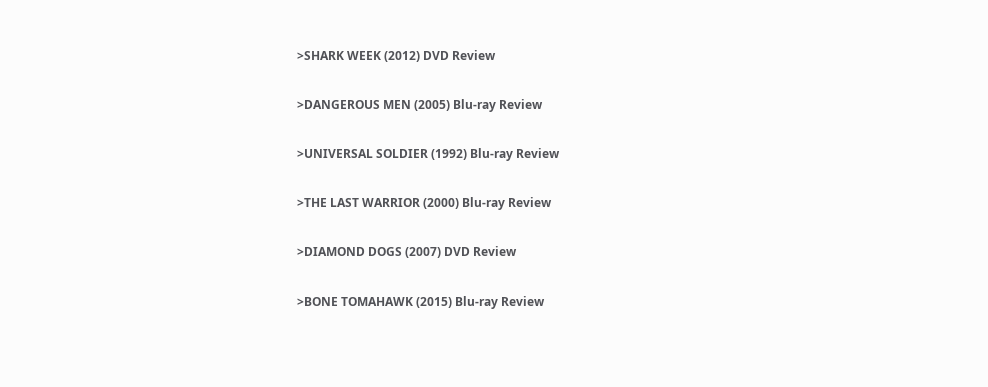>SHARK WEEK (2012) DVD Review

>DANGEROUS MEN (2005) Blu-ray Review

>UNIVERSAL SOLDIER (1992) Blu-ray Review

>THE LAST WARRIOR (2000) Blu-ray Review

>DIAMOND DOGS (2007) DVD Review

>BONE TOMAHAWK (2015) Blu-ray Review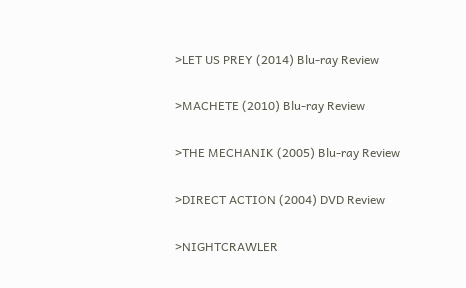>LET US PREY (2014) Blu-ray Review

>MACHETE (2010) Blu-ray Review

>THE MECHANIK (2005) Blu-ray Review

>DIRECT ACTION (2004) DVD Review

>NIGHTCRAWLER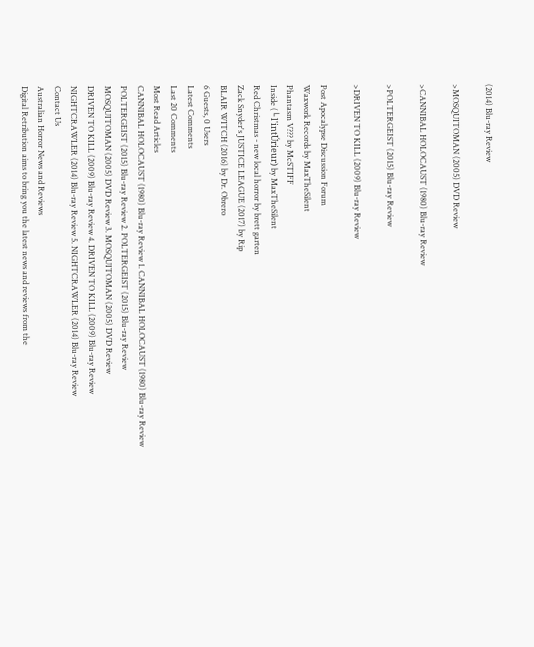(2014) Blu-ray Review

>MOSQUITOMAN (2005) DVD Review

>CANNIBAL HOLOCAUST (1980) Blu-ray Review

>POLTERGEIST (2015) Blu-ray Review

>DRIVEN TO KILL (2009) Blu-ray Review

Post Apocalypse Discussion Forum
Waxwork Records by MaxTheSilent
Phantasm V??? by McSTIFF
Inside (└ l'intÚrieur) by MaxTheSilent
Red Christmas - new local horror by brett garten
Zack Snyder's JUSTICE LEAGUE (2017) by Rip
BLAIR WITCH (2016) by Dr. Obrero
6 Guests, 0 Users
Latest Comments
Last 20 Comments
Most Read Articles
CANNIBAL HOLOCAUST (1980) Blu-ray Review 1. CANNIBAL HOLOCAUST (1980) Blu-ray Review
POLTERGEIST (2015) Blu-ray Review 2. POLTERGEIST (2015) Blu-ray Review
MOSQUITOMAN (2005) DVD Review 3. MOSQUITOMAN (2005) DVD Review
DRIVEN TO KILL (2009) Blu-ray Review 4. DRIVEN TO KILL (2009) Blu-ray Review
NIGHTCRAWLER (2014) Blu-ray Review 5. NIGHTCRAWLER (2014) Blu-ray Review
Contact Us
Australian Horror News and Reviews
Digital Retribution aims to bring you the latest news and reviews from the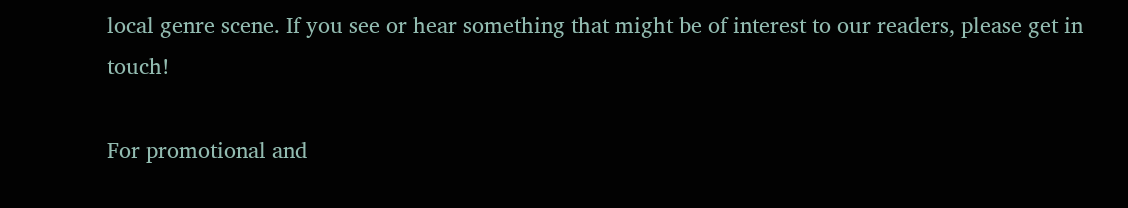local genre scene. If you see or hear something that might be of interest to our readers, please get in touch!

For promotional and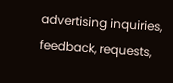advertising inquiries, feedback, requests,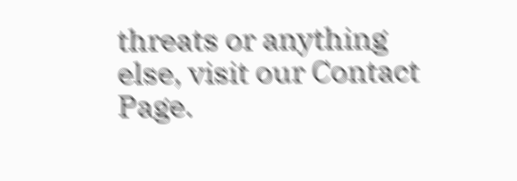threats or anything else, visit our Contact Page.